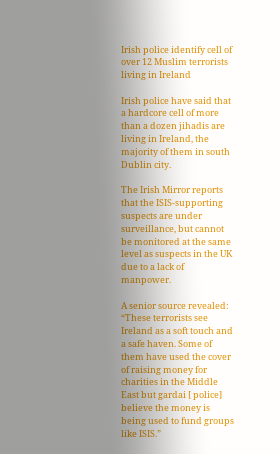Irish police identify cell of over 12 Muslim terrorists living in Ireland

Irish police have said that a hardcore cell of more than a dozen jihadis are living in Ireland, the majority of them in south Dublin city.

The Irish Mirror reports that the ISIS-supporting suspects are under surveillance, but cannot be monitored at the same level as suspects in the UK due to a lack of manpower.

A senior source revealed: “These terrorists see Ireland as a soft touch and a safe haven. Some of them have used the cover of raising money for charities in the Middle East but gardai [ police] believe the money is being used to fund groups like ISIS.”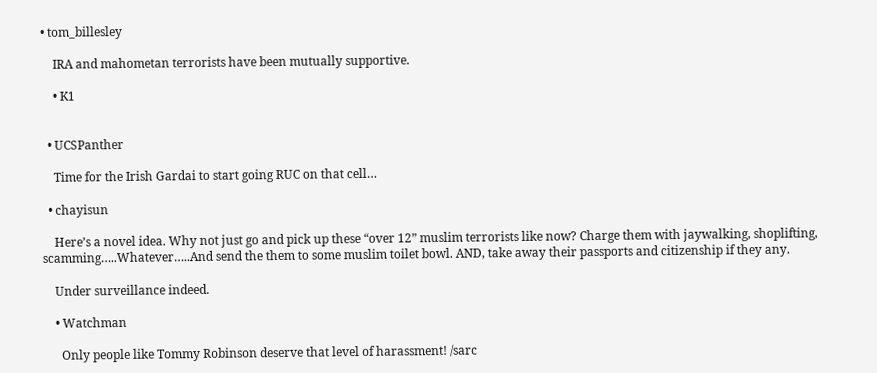• tom_billesley

    IRA and mahometan terrorists have been mutually supportive.

    • K1


  • UCSPanther

    Time for the Irish Gardai to start going RUC on that cell…

  • chayisun

    Here’s a novel idea. Why not just go and pick up these “over 12” muslim terrorists like now? Charge them with jaywalking, shoplifting, scamming…..Whatever…..And send the them to some muslim toilet bowl. AND, take away their passports and citizenship if they any.

    Under surveillance indeed.

    • Watchman

      Only people like Tommy Robinson deserve that level of harassment! /sarc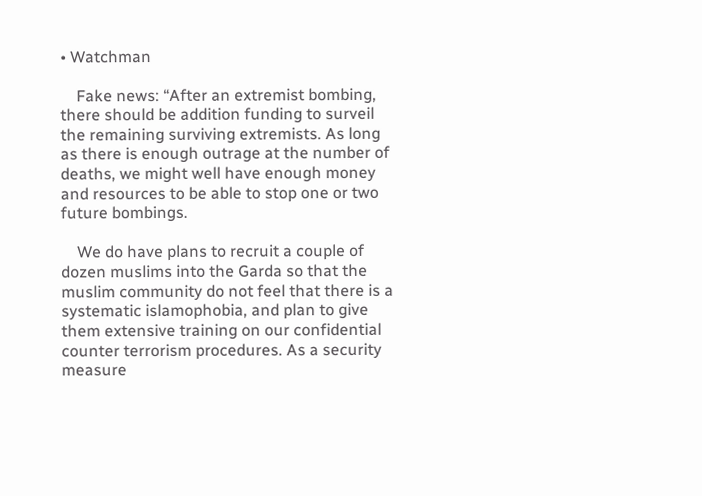• Watchman

    Fake news: “After an extremist bombing, there should be addition funding to surveil the remaining surviving extremists. As long as there is enough outrage at the number of deaths, we might well have enough money and resources to be able to stop one or two future bombings.

    We do have plans to recruit a couple of dozen muslims into the Garda so that the muslim community do not feel that there is a systematic islamophobia, and plan to give them extensive training on our confidential counter terrorism procedures. As a security measure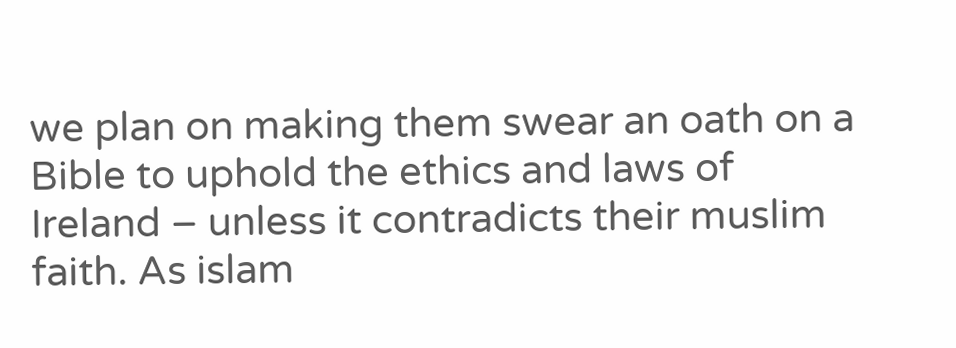we plan on making them swear an oath on a Bible to uphold the ethics and laws of Ireland – unless it contradicts their muslim faith. As islam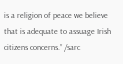is a religion of peace we believe that is adequate to assuage Irish citizens concerns.” /sarc